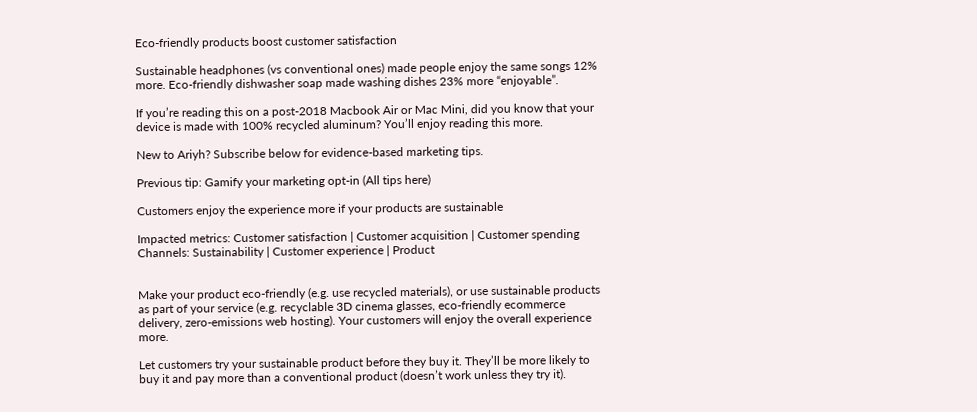Eco-friendly products boost customer satisfaction

Sustainable headphones (vs conventional ones) made people enjoy the same songs 12% more. Eco-friendly dishwasher soap made washing dishes 23% more “enjoyable”.

If you’re reading this on a post-2018 Macbook Air or Mac Mini, did you know that your device is made with 100% recycled aluminum? You’ll enjoy reading this more.

New to Ariyh? Subscribe below for evidence-based marketing tips.

Previous tip: Gamify your marketing opt-in (All tips here)

Customers enjoy the experience more if your products are sustainable

Impacted metrics: Customer satisfaction | Customer acquisition | Customer spending
Channels: Sustainability | Customer experience | Product


Make your product eco-friendly (e.g. use recycled materials), or use sustainable products as part of your service (e.g. recyclable 3D cinema glasses, eco-friendly ecommerce delivery, zero-emissions web hosting). Your customers will enjoy the overall experience more.

Let customers try your sustainable product before they buy it. They’ll be more likely to buy it and pay more than a conventional product (doesn’t work unless they try it).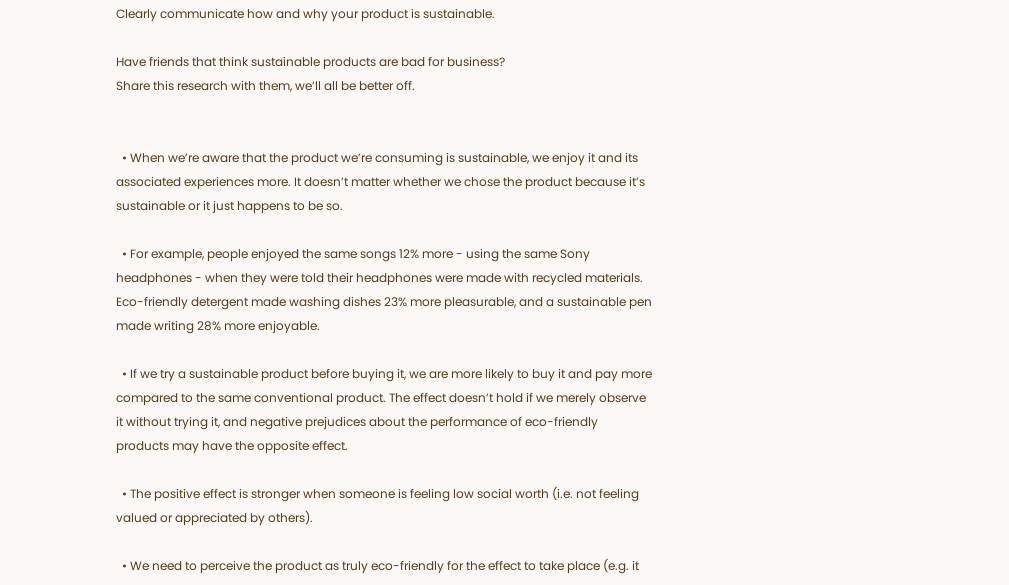Clearly communicate how and why your product is sustainable.

Have friends that think sustainable products are bad for business?
Share this research with them, we’ll all be better off.


  • When we’re aware that the product we’re consuming is sustainable, we enjoy it and its associated experiences more. It doesn’t matter whether we chose the product because it’s sustainable or it just happens to be so.

  • For example, people enjoyed the same songs 12% more - using the same Sony headphones - when they were told their headphones were made with recycled materials. Eco-friendly detergent made washing dishes 23% more pleasurable, and a sustainable pen made writing 28% more enjoyable.

  • If we try a sustainable product before buying it, we are more likely to buy it and pay more compared to the same conventional product. The effect doesn’t hold if we merely observe it without trying it, and negative prejudices about the performance of eco-friendly products may have the opposite effect.

  • The positive effect is stronger when someone is feeling low social worth (i.e. not feeling valued or appreciated by others).

  • We need to perceive the product as truly eco-friendly for the effect to take place (e.g. it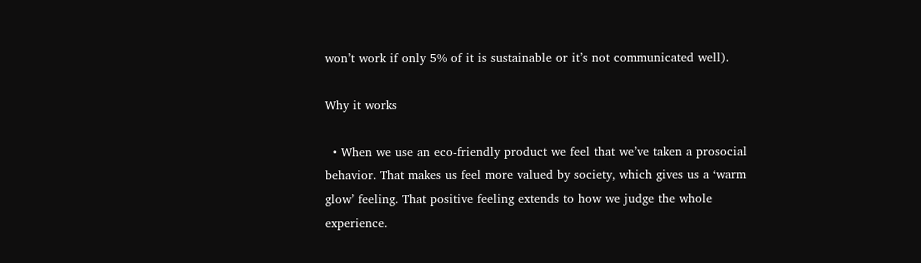won’t work if only 5% of it is sustainable or it’s not communicated well).

Why it works

  • When we use an eco-friendly product we feel that we’ve taken a prosocial behavior. That makes us feel more valued by society, which gives us a ‘warm glow’ feeling. That positive feeling extends to how we judge the whole experience.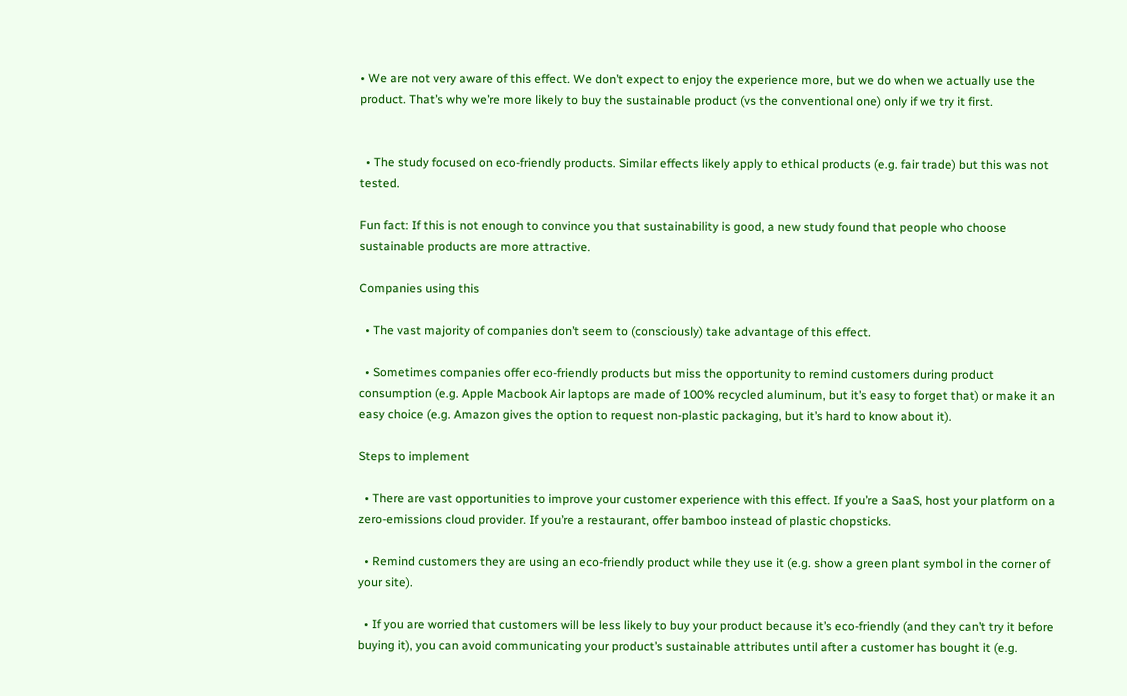• We are not very aware of this effect. We don’t expect to enjoy the experience more, but we do when we actually use the product. That’s why we’re more likely to buy the sustainable product (vs the conventional one) only if we try it first.


  • The study focused on eco-friendly products. Similar effects likely apply to ethical products (e.g. fair trade) but this was not tested.

Fun fact: If this is not enough to convince you that sustainability is good, a new study found that people who choose sustainable products are more attractive.

Companies using this

  • The vast majority of companies don’t seem to (consciously) take advantage of this effect.

  • Sometimes companies offer eco-friendly products but miss the opportunity to remind customers during product consumption (e.g. Apple Macbook Air laptops are made of 100% recycled aluminum, but it’s easy to forget that) or make it an easy choice (e.g. Amazon gives the option to request non-plastic packaging, but it’s hard to know about it).

Steps to implement

  • There are vast opportunities to improve your customer experience with this effect. If you’re a SaaS, host your platform on a zero-emissions cloud provider. If you’re a restaurant, offer bamboo instead of plastic chopsticks.

  • Remind customers they are using an eco-friendly product while they use it (e.g. show a green plant symbol in the corner of your site).

  • If you are worried that customers will be less likely to buy your product because it’s eco-friendly (and they can’t try it before buying it), you can avoid communicating your product’s sustainable attributes until after a customer has bought it (e.g.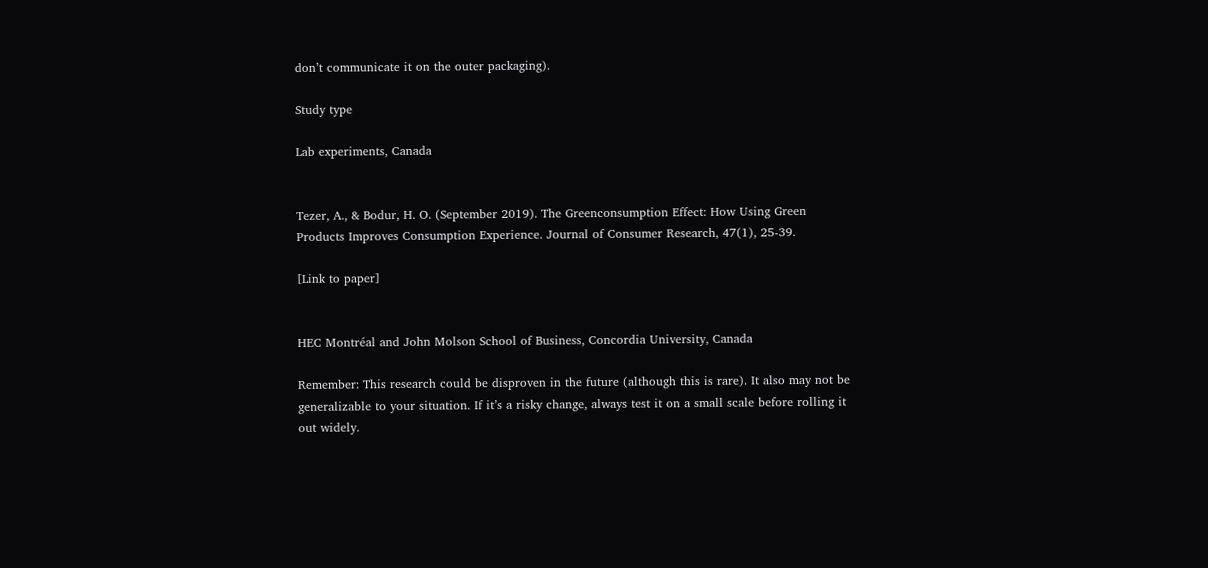don’t communicate it on the outer packaging).

Study type

Lab experiments, Canada


Tezer, A., & Bodur, H. O. (September 2019). The Greenconsumption Effect: How Using Green Products Improves Consumption Experience. Journal of Consumer Research, 47(1), 25-39.

[Link to paper]


HEC Montréal and John Molson School of Business, Concordia University, Canada

Remember: This research could be disproven in the future (although this is rare). It also may not be generalizable to your situation. If it’s a risky change, always test it on a small scale before rolling it out widely.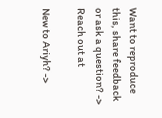Want to reproduce this, share feedback or ask a question? -> Reach out at

New to Ariyh? ->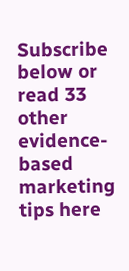Subscribe below or read 33 other evidence-based marketing tips here